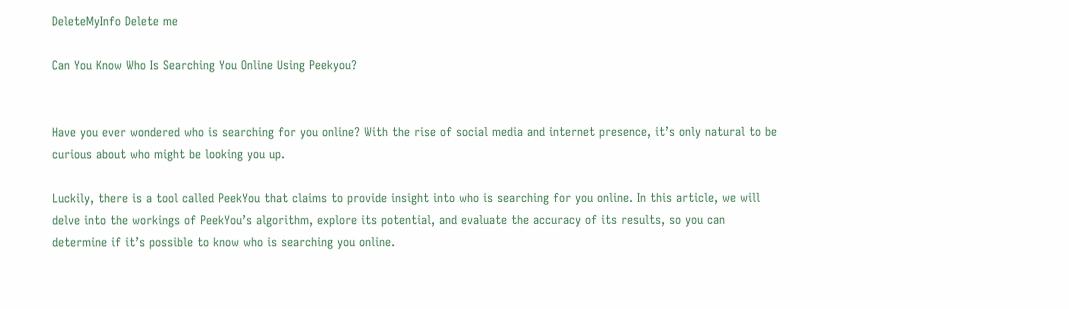DeleteMyInfo Delete me

Can You Know Who Is Searching You Online Using Peekyou?


Have you ever wondered who is searching for you online? With the rise of social media and internet presence, it’s only natural to be curious about who might be looking you up.

Luckily, there is a tool called PeekYou that claims to provide insight into who is searching for you online. In this article, we will delve into the workings of PeekYou’s algorithm, explore its potential, and evaluate the accuracy of its results, so you can determine if it’s possible to know who is searching you online.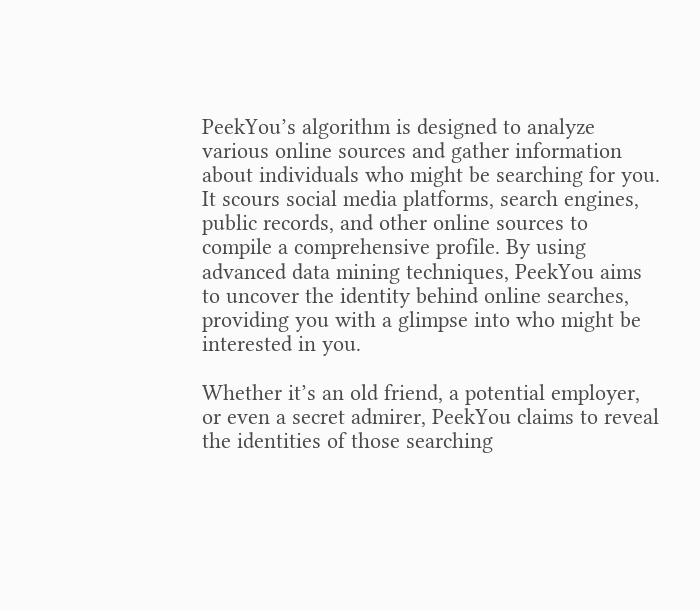PeekYou’s algorithm is designed to analyze various online sources and gather information about individuals who might be searching for you. It scours social media platforms, search engines, public records, and other online sources to compile a comprehensive profile. By using advanced data mining techniques, PeekYou aims to uncover the identity behind online searches, providing you with a glimpse into who might be interested in you.

Whether it’s an old friend, a potential employer, or even a secret admirer, PeekYou claims to reveal the identities of those searching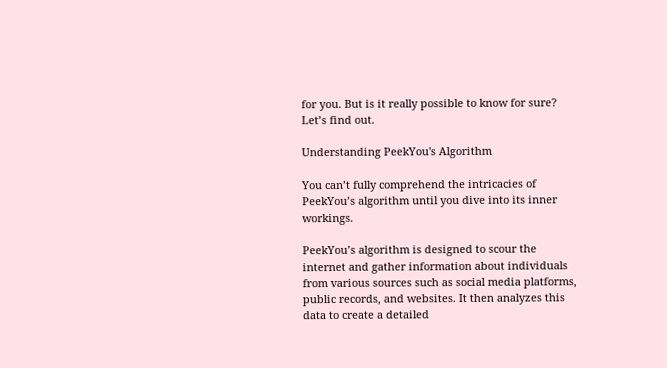for you. But is it really possible to know for sure? Let’s find out.

Understanding PeekYou's Algorithm

You can’t fully comprehend the intricacies of PeekYou’s algorithm until you dive into its inner workings.

PeekYou’s algorithm is designed to scour the internet and gather information about individuals from various sources such as social media platforms, public records, and websites. It then analyzes this data to create a detailed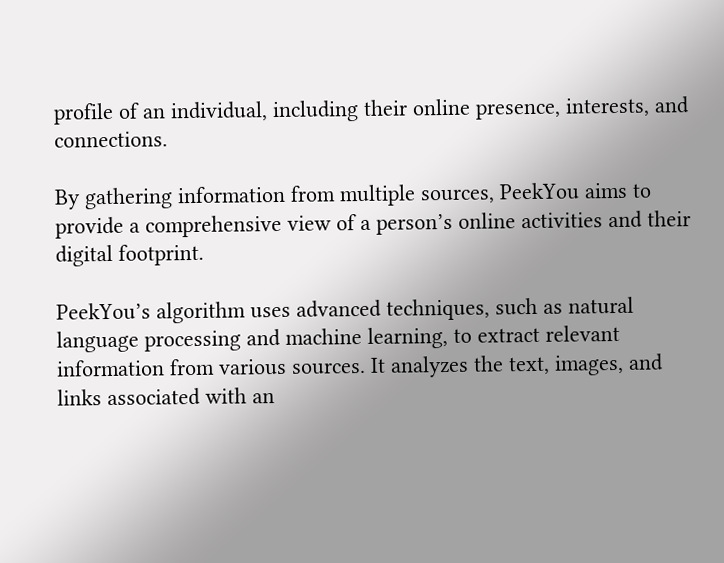profile of an individual, including their online presence, interests, and connections.

By gathering information from multiple sources, PeekYou aims to provide a comprehensive view of a person’s online activities and their digital footprint.

PeekYou’s algorithm uses advanced techniques, such as natural language processing and machine learning, to extract relevant information from various sources. It analyzes the text, images, and links associated with an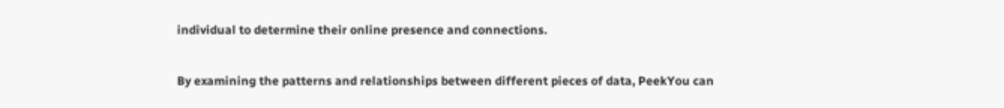individual to determine their online presence and connections.

By examining the patterns and relationships between different pieces of data, PeekYou can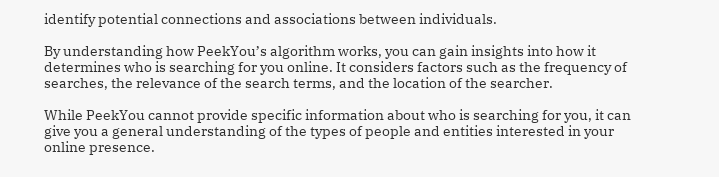identify potential connections and associations between individuals.

By understanding how PeekYou’s algorithm works, you can gain insights into how it determines who is searching for you online. It considers factors such as the frequency of searches, the relevance of the search terms, and the location of the searcher.

While PeekYou cannot provide specific information about who is searching for you, it can give you a general understanding of the types of people and entities interested in your online presence.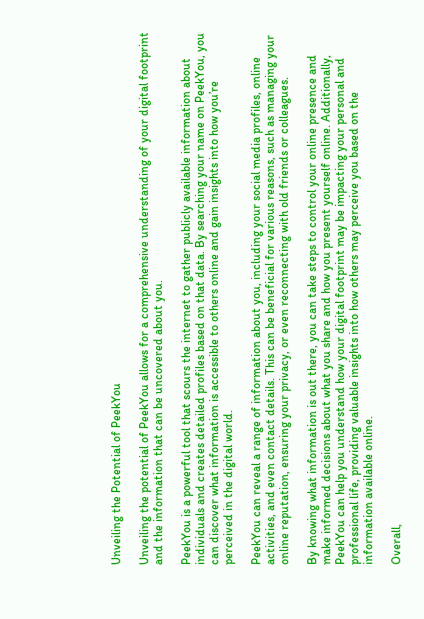Unveiling the Potential of PeekYou

Unveiling the potential of PeekYou allows for a comprehensive understanding of your digital footprint and the information that can be uncovered about you.

PeekYou is a powerful tool that scours the internet to gather publicly available information about individuals and creates detailed profiles based on that data. By searching your name on PeekYou, you can discover what information is accessible to others online and gain insights into how you’re perceived in the digital world.

PeekYou can reveal a range of information about you, including your social media profiles, online activities, and even contact details. This can be beneficial for various reasons, such as managing your online reputation, ensuring your privacy, or even reconnecting with old friends or colleagues.

By knowing what information is out there, you can take steps to control your online presence and make informed decisions about what you share and how you present yourself online. Additionally, PeekYou can help you understand how your digital footprint may be impacting your personal and professional life, providing valuable insights into how others may perceive you based on the information available online.

Overall,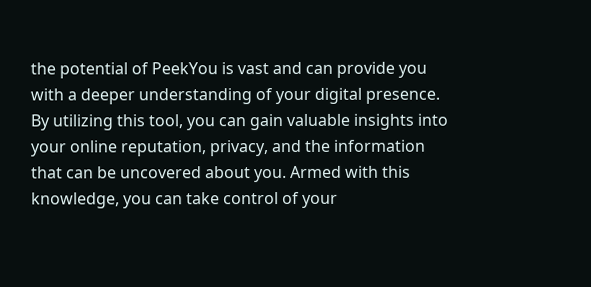the potential of PeekYou is vast and can provide you with a deeper understanding of your digital presence. By utilizing this tool, you can gain valuable insights into your online reputation, privacy, and the information that can be uncovered about you. Armed with this knowledge, you can take control of your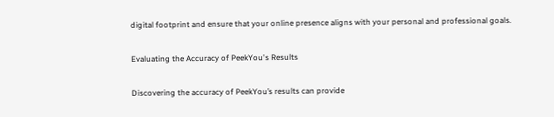digital footprint and ensure that your online presence aligns with your personal and professional goals.

Evaluating the Accuracy of PeekYou's Results

Discovering the accuracy of PeekYou’s results can provide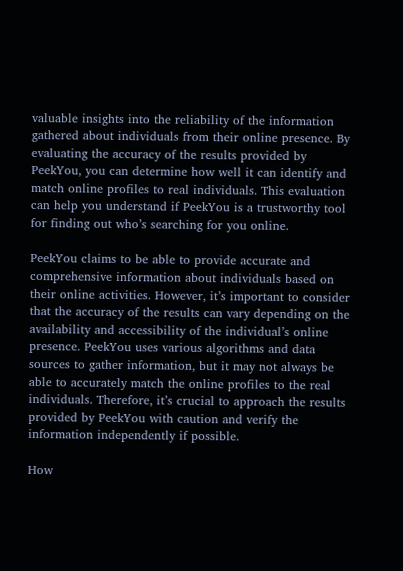valuable insights into the reliability of the information gathered about individuals from their online presence. By evaluating the accuracy of the results provided by PeekYou, you can determine how well it can identify and match online profiles to real individuals. This evaluation can help you understand if PeekYou is a trustworthy tool for finding out who’s searching for you online.

PeekYou claims to be able to provide accurate and comprehensive information about individuals based on their online activities. However, it’s important to consider that the accuracy of the results can vary depending on the availability and accessibility of the individual’s online presence. PeekYou uses various algorithms and data sources to gather information, but it may not always be able to accurately match the online profiles to the real individuals. Therefore, it’s crucial to approach the results provided by PeekYou with caution and verify the information independently if possible.

How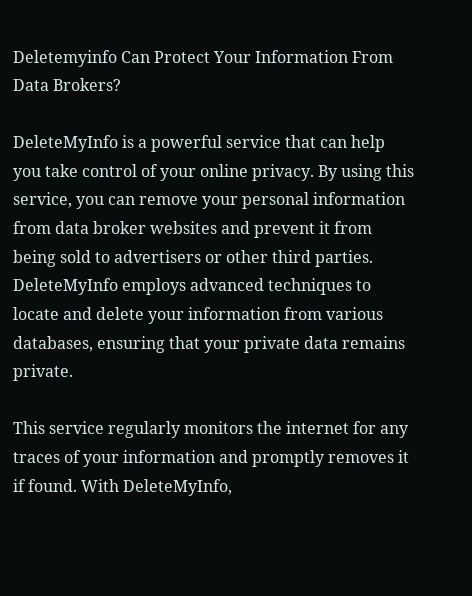Deletemyinfo Can Protect Your Information From Data Brokers?

DeleteMyInfo is a powerful service that can help you take control of your online privacy. By using this service, you can remove your personal information from data broker websites and prevent it from being sold to advertisers or other third parties. DeleteMyInfo employs advanced techniques to locate and delete your information from various databases, ensuring that your private data remains private.

This service regularly monitors the internet for any traces of your information and promptly removes it if found. With DeleteMyInfo,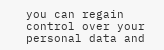you can regain control over your personal data and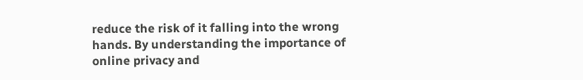reduce the risk of it falling into the wrong hands. By understanding the importance of online privacy and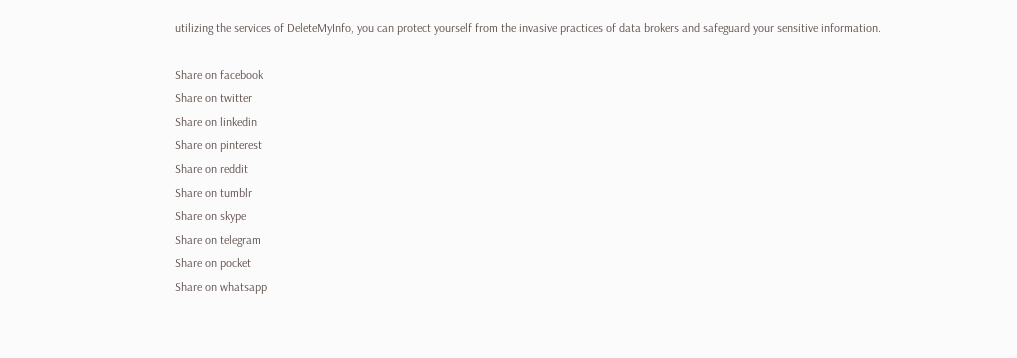utilizing the services of DeleteMyInfo, you can protect yourself from the invasive practices of data brokers and safeguard your sensitive information.

Share on facebook
Share on twitter
Share on linkedin
Share on pinterest
Share on reddit
Share on tumblr
Share on skype
Share on telegram
Share on pocket
Share on whatsapp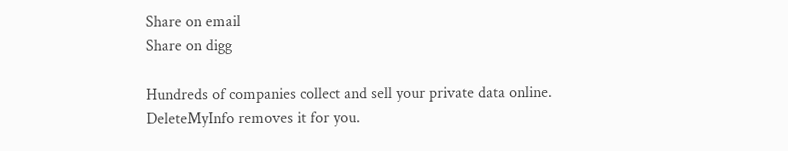Share on email
Share on digg

Hundreds of companies collect and sell your private data online. DeleteMyInfo removes it for you.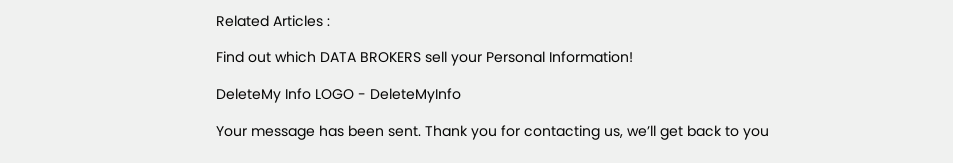Related Articles :

Find out which DATA BROKERS sell your Personal Information!

DeleteMy Info LOGO - DeleteMyInfo

Your message has been sent. Thank you for contacting us, we’ll get back to you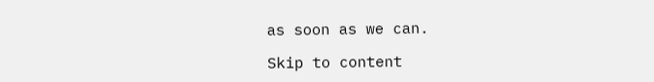as soon as we can.

Skip to content